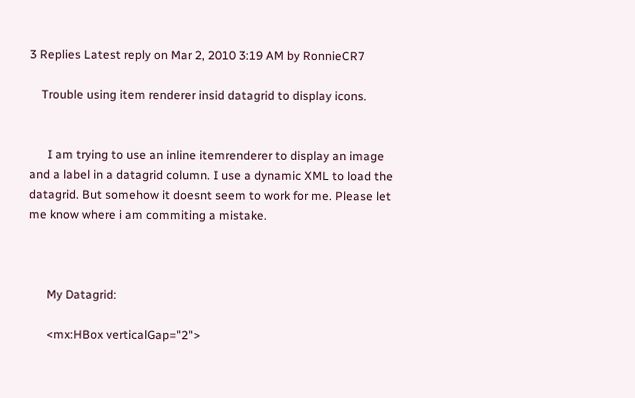3 Replies Latest reply on Mar 2, 2010 3:19 AM by RonnieCR7

    Trouble using item renderer insid datagrid to display icons.


      I am trying to use an inline itemrenderer to display an image and a label in a datagrid column. I use a dynamic XML to load the datagrid. But somehow it doesnt seem to work for me. Please let me know where i am commiting a mistake.



      My Datagrid:

      <mx:HBox verticalGap="2">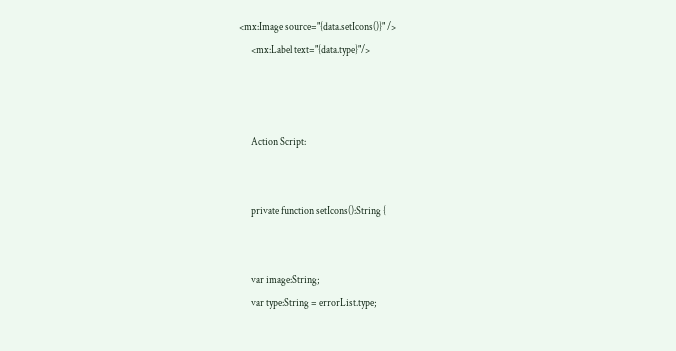<mx:Image source="{data.setIcons()}" />
      <mx:Label text="{data.type}"/>



      Action Script:


      private function setIcons():String {


      var image:String;
      var type:String = errorList.type;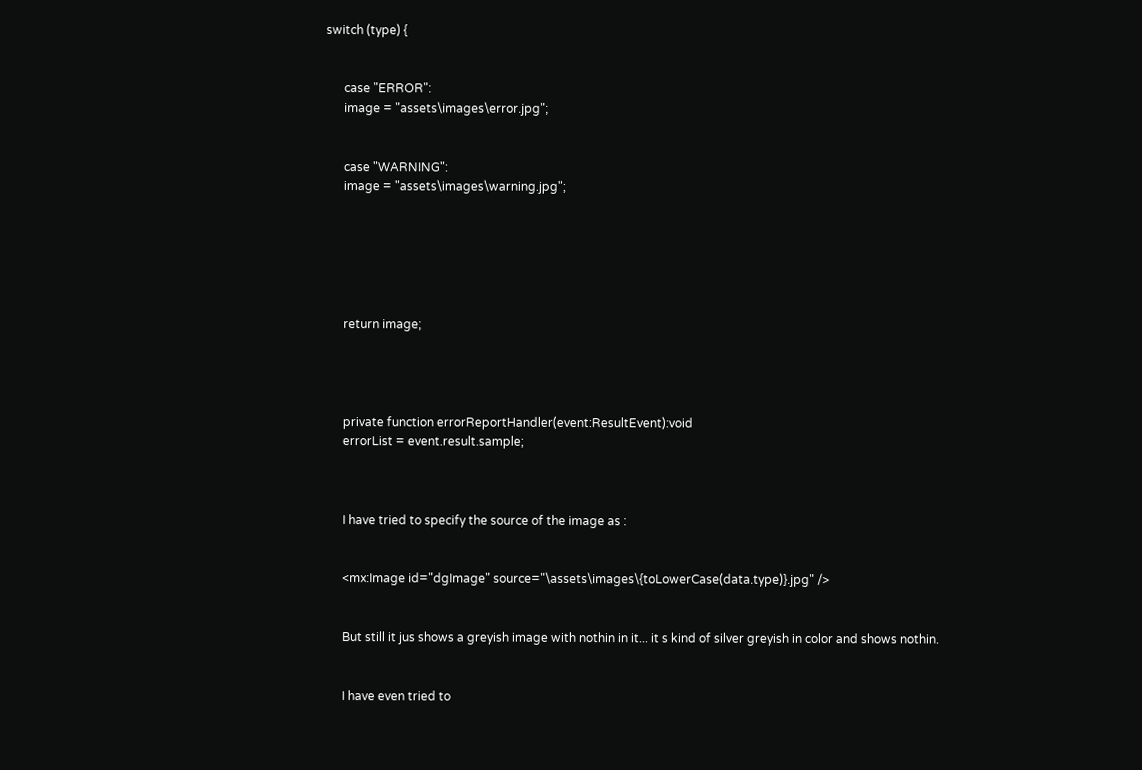switch (type) {


      case "ERROR":
      image = "assets\images\error.jpg";


      case "WARNING":
      image = "assets\images\warning.jpg";






      return image;




      private function errorReportHandler(event:ResultEvent):void
      errorList = event.result.sample;



      I have tried to specify the source of the image as :


      <mx:Image id="dgImage" source="\assets\images\{toLowerCase(data.type)}.jpg" />


      But still it jus shows a greyish image with nothin in it... it s kind of silver greyish in color and shows nothin.


      I have even tried to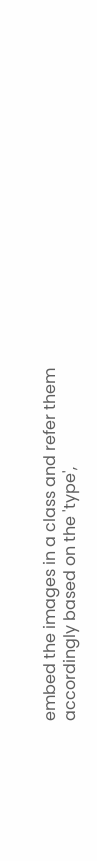embed the images in a class and refer them accordingly based on the 'type',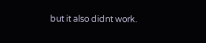but it also didnt work.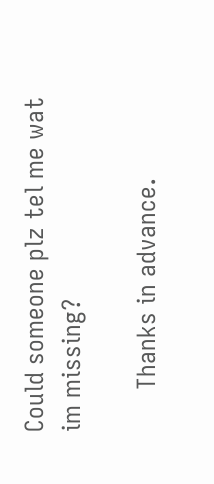Could someone plz tel me wat im missing?

      Thanks in advance.